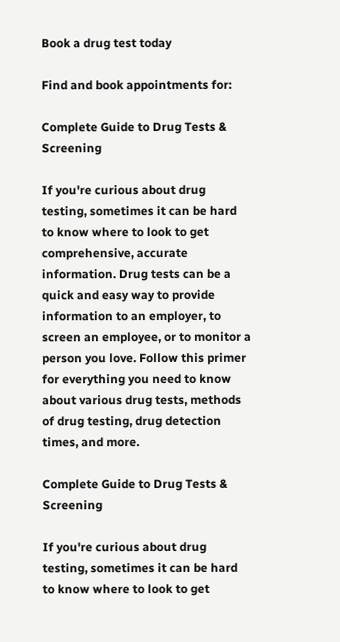Book a drug test today

Find and book appointments for:

Complete Guide to Drug Tests & Screening

If you're curious about drug testing, sometimes it can be hard to know where to look to get comprehensive, accurate information. Drug tests can be a quick and easy way to provide information to an employer, to screen an employee, or to monitor a person you love. Follow this primer for everything you need to know about various drug tests, methods of drug testing, drug detection times, and more.

Complete Guide to Drug Tests & Screening

If you're curious about drug testing, sometimes it can be hard to know where to look to get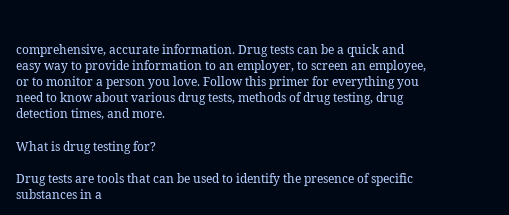comprehensive, accurate information. Drug tests can be a quick and easy way to provide information to an employer, to screen an employee, or to monitor a person you love. Follow this primer for everything you need to know about various drug tests, methods of drug testing, drug detection times, and more.

What is drug testing for?

Drug tests are tools that can be used to identify the presence of specific substances in a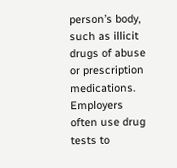person’s body, such as illicit drugs of abuse or prescription medications. Employers often use drug tests to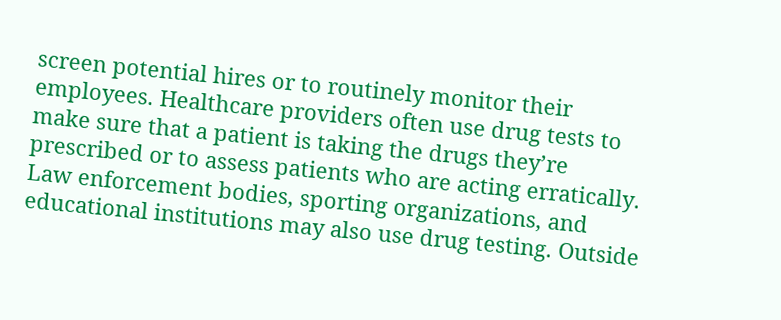screen potential hires or to routinely monitor their employees. Healthcare providers often use drug tests to make sure that a patient is taking the drugs they’re prescribed or to assess patients who are acting erratically. Law enforcement bodies, sporting organizations, and educational institutions may also use drug testing. Outside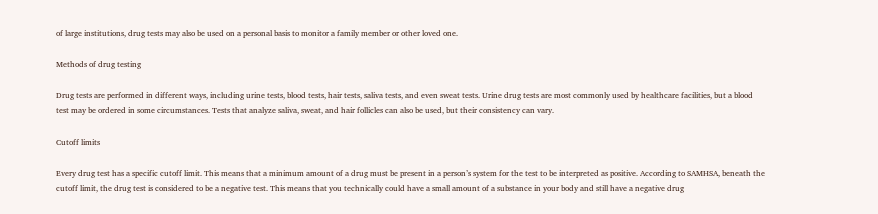of large institutions, drug tests may also be used on a personal basis to monitor a family member or other loved one.

Methods of drug testing

Drug tests are performed in different ways, including urine tests, blood tests, hair tests, saliva tests, and even sweat tests. Urine drug tests are most commonly used by healthcare facilities, but a blood test may be ordered in some circumstances. Tests that analyze saliva, sweat, and hair follicles can also be used, but their consistency can vary.

Cutoff limits

Every drug test has a specific cutoff limit. This means that a minimum amount of a drug must be present in a person’s system for the test to be interpreted as positive. According to SAMHSA, beneath the cutoff limit, the drug test is considered to be a negative test. This means that you technically could have a small amount of a substance in your body and still have a negative drug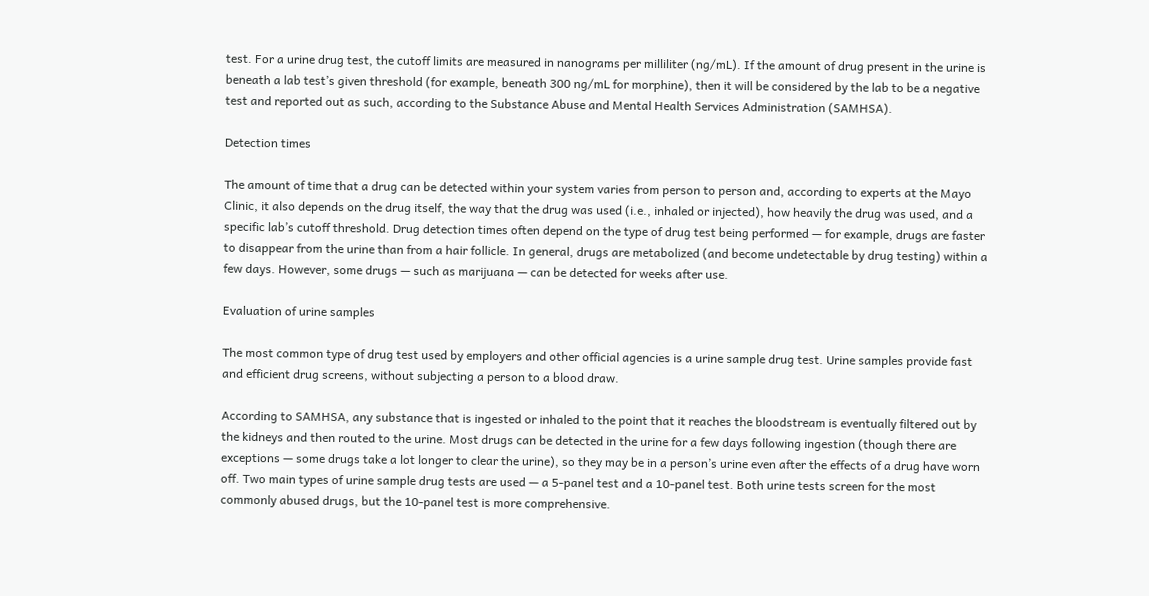test. For a urine drug test, the cutoff limits are measured in nanograms per milliliter (ng/mL). If the amount of drug present in the urine is beneath a lab test’s given threshold (for example, beneath 300 ng/mL for morphine), then it will be considered by the lab to be a negative test and reported out as such, according to the Substance Abuse and Mental Health Services Administration (SAMHSA).

Detection times

The amount of time that a drug can be detected within your system varies from person to person and, according to experts at the Mayo Clinic, it also depends on the drug itself, the way that the drug was used (i.e., inhaled or injected), how heavily the drug was used, and a specific lab’s cutoff threshold. Drug detection times often depend on the type of drug test being performed — for example, drugs are faster to disappear from the urine than from a hair follicle. In general, drugs are metabolized (and become undetectable by drug testing) within a few days. However, some drugs — such as marijuana — can be detected for weeks after use.

Evaluation of urine samples

The most common type of drug test used by employers and other official agencies is a urine sample drug test. Urine samples provide fast and efficient drug screens, without subjecting a person to a blood draw.

According to SAMHSA, any substance that is ingested or inhaled to the point that it reaches the bloodstream is eventually filtered out by the kidneys and then routed to the urine. Most drugs can be detected in the urine for a few days following ingestion (though there are exceptions — some drugs take a lot longer to clear the urine), so they may be in a person’s urine even after the effects of a drug have worn off. Two main types of urine sample drug tests are used — a 5-panel test and a 10-panel test. Both urine tests screen for the most commonly abused drugs, but the 10-panel test is more comprehensive.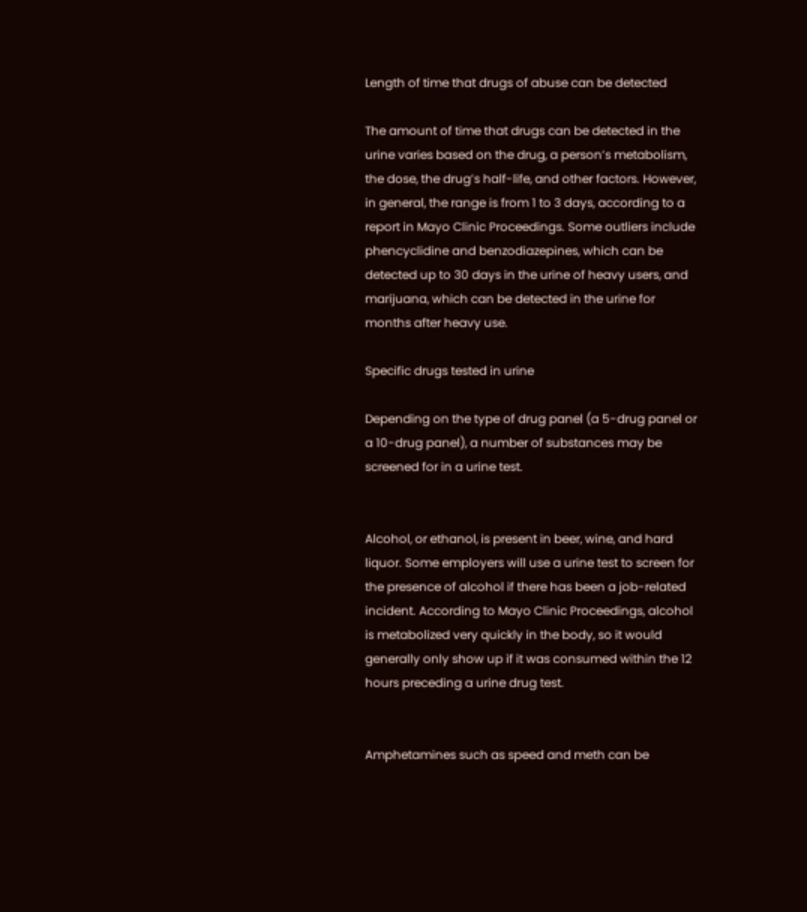Length of time that drugs of abuse can be detected

The amount of time that drugs can be detected in the urine varies based on the drug, a person’s metabolism, the dose, the drug’s half-life, and other factors. However, in general, the range is from 1 to 3 days, according to a report in Mayo Clinic Proceedings. Some outliers include phencyclidine and benzodiazepines, which can be detected up to 30 days in the urine of heavy users, and marijuana, which can be detected in the urine for months after heavy use.

Specific drugs tested in urine

Depending on the type of drug panel (a 5-drug panel or a 10-drug panel), a number of substances may be screened for in a urine test.


Alcohol, or ethanol, is present in beer, wine, and hard liquor. Some employers will use a urine test to screen for the presence of alcohol if there has been a job-related incident. According to Mayo Clinic Proceedings, alcohol is metabolized very quickly in the body, so it would generally only show up if it was consumed within the 12 hours preceding a urine drug test.


Amphetamines such as speed and meth can be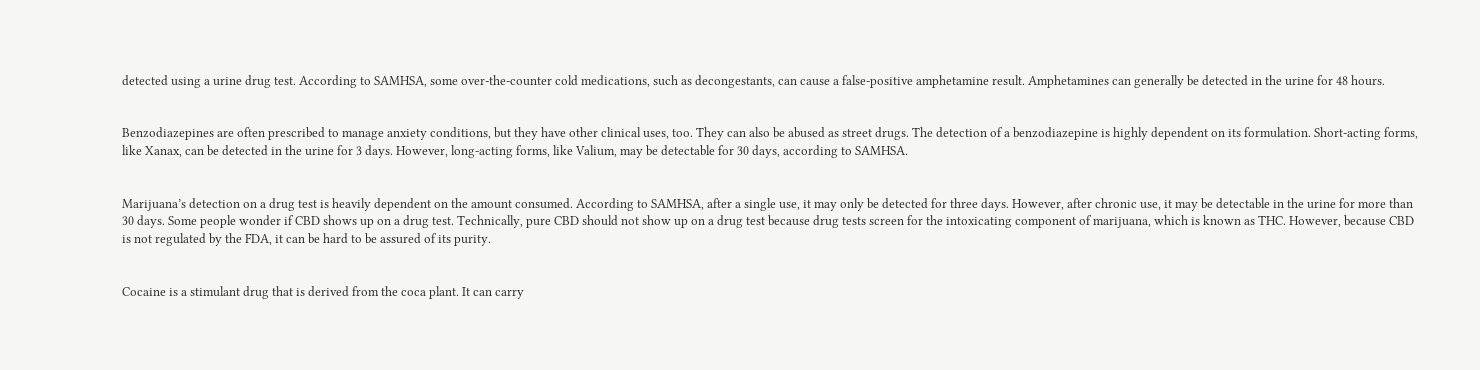detected using a urine drug test. According to SAMHSA, some over-the-counter cold medications, such as decongestants, can cause a false-positive amphetamine result. Amphetamines can generally be detected in the urine for 48 hours.


Benzodiazepines are often prescribed to manage anxiety conditions, but they have other clinical uses, too. They can also be abused as street drugs. The detection of a benzodiazepine is highly dependent on its formulation. Short-acting forms, like Xanax, can be detected in the urine for 3 days. However, long-acting forms, like Valium, may be detectable for 30 days, according to SAMHSA.


Marijuana’s detection on a drug test is heavily dependent on the amount consumed. According to SAMHSA, after a single use, it may only be detected for three days. However, after chronic use, it may be detectable in the urine for more than 30 days. Some people wonder if CBD shows up on a drug test. Technically, pure CBD should not show up on a drug test because drug tests screen for the intoxicating component of marijuana, which is known as THC. However, because CBD is not regulated by the FDA, it can be hard to be assured of its purity.


Cocaine is a stimulant drug that is derived from the coca plant. It can carry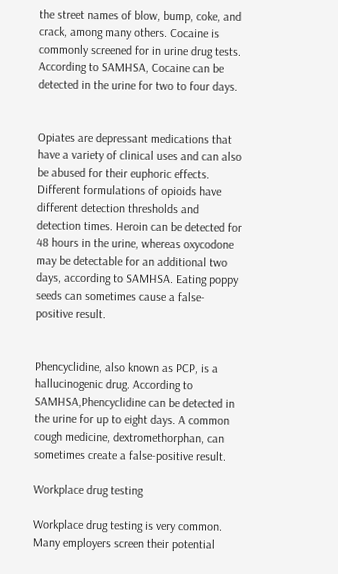the street names of blow, bump, coke, and crack, among many others. Cocaine is commonly screened for in urine drug tests. According to SAMHSA, Cocaine can be detected in the urine for two to four days.


Opiates are depressant medications that have a variety of clinical uses and can also be abused for their euphoric effects. Different formulations of opioids have different detection thresholds and detection times. Heroin can be detected for 48 hours in the urine, whereas oxycodone may be detectable for an additional two days, according to SAMHSA. Eating poppy seeds can sometimes cause a false-positive result.


Phencyclidine, also known as PCP, is a hallucinogenic drug. According to SAMHSA,Phencyclidine can be detected in the urine for up to eight days. A common cough medicine, dextromethorphan, can sometimes create a false-positive result.

Workplace drug testing

Workplace drug testing is very common. Many employers screen their potential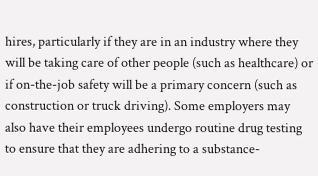hires, particularly if they are in an industry where they will be taking care of other people (such as healthcare) or if on-the-job safety will be a primary concern (such as construction or truck driving). Some employers may also have their employees undergo routine drug testing to ensure that they are adhering to a substance-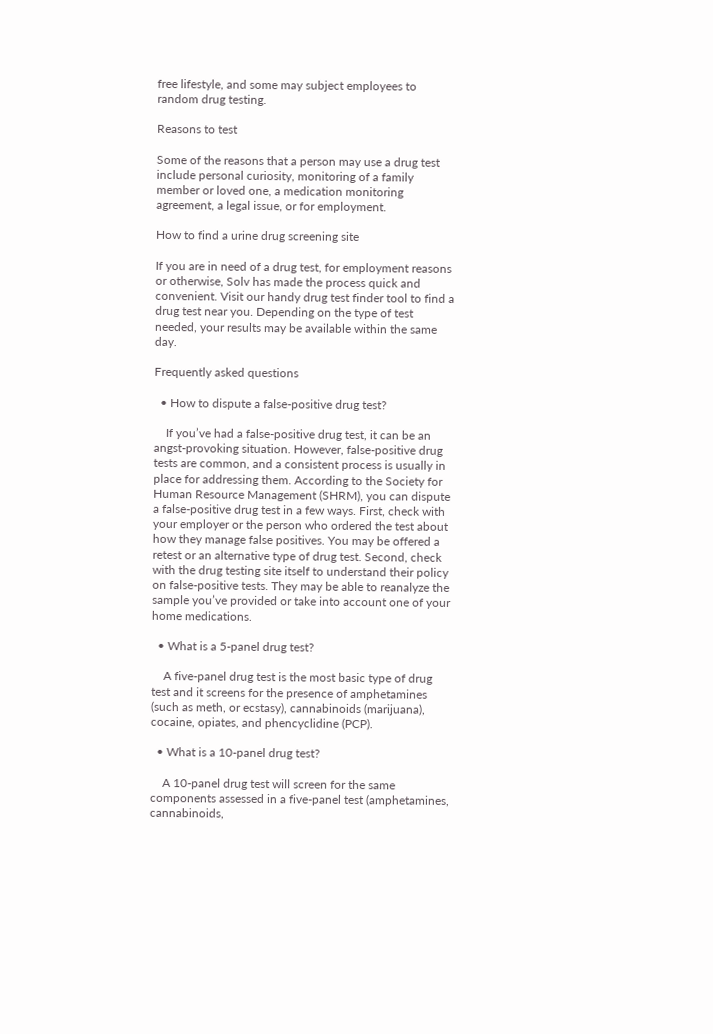free lifestyle, and some may subject employees to random drug testing.

Reasons to test

Some of the reasons that a person may use a drug test include personal curiosity, monitoring of a family member or loved one, a medication monitoring agreement, a legal issue, or for employment.

How to find a urine drug screening site

If you are in need of a drug test, for employment reasons or otherwise, Solv has made the process quick and convenient. Visit our handy drug test finder tool to find a drug test near you. Depending on the type of test needed, your results may be available within the same day.

Frequently asked questions

  • How to dispute a false-positive drug test?

    If you’ve had a false-positive drug test, it can be an angst-provoking situation. However, false-positive drug tests are common, and a consistent process is usually in place for addressing them. According to the Society for Human Resource Management (SHRM), you can dispute a false-positive drug test in a few ways. First, check with your employer or the person who ordered the test about how they manage false positives. You may be offered a retest or an alternative type of drug test. Second, check with the drug testing site itself to understand their policy on false-positive tests. They may be able to reanalyze the sample you’ve provided or take into account one of your home medications.

  • What is a 5-panel drug test?

    A five-panel drug test is the most basic type of drug test and it screens for the presence of amphetamines (such as meth, or ecstasy), cannabinoids (marijuana), cocaine, opiates, and phencyclidine (PCP).

  • What is a 10-panel drug test?

    A 10-panel drug test will screen for the same components assessed in a five-panel test (amphetamines, cannabinoids,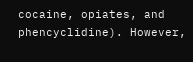cocaine, opiates, and phencyclidine). However,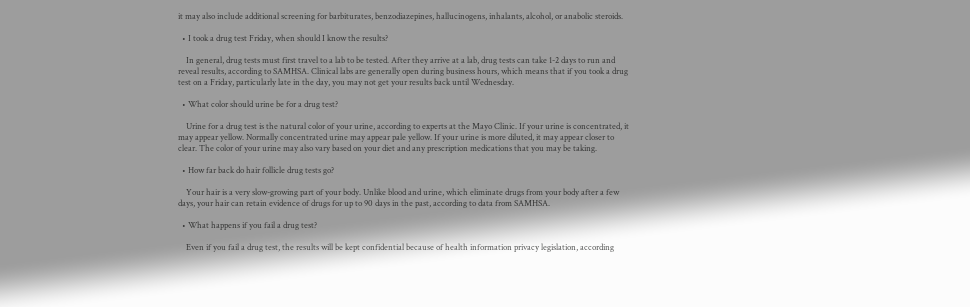it may also include additional screening for barbiturates, benzodiazepines, hallucinogens, inhalants, alcohol, or anabolic steroids.

  • I took a drug test Friday, when should I know the results?

    In general, drug tests must first travel to a lab to be tested. After they arrive at a lab, drug tests can take 1-2 days to run and reveal results, according to SAMHSA. Clinical labs are generally open during business hours, which means that if you took a drug test on a Friday, particularly late in the day, you may not get your results back until Wednesday.

  • What color should urine be for a drug test?

    Urine for a drug test is the natural color of your urine, according to experts at the Mayo Clinic. If your urine is concentrated, it may appear yellow. Normally concentrated urine may appear pale yellow. If your urine is more diluted, it may appear closer to clear. The color of your urine may also vary based on your diet and any prescription medications that you may be taking.

  • How far back do hair follicle drug tests go?

    Your hair is a very slow-growing part of your body. Unlike blood and urine, which eliminate drugs from your body after a few days, your hair can retain evidence of drugs for up to 90 days in the past, according to data from SAMHSA.

  • What happens if you fail a drug test?

    Even if you fail a drug test, the results will be kept confidential because of health information privacy legislation, according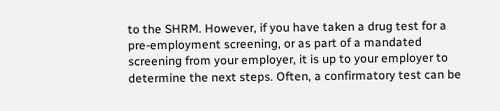to the SHRM. However, if you have taken a drug test for a pre-employment screening, or as part of a mandated screening from your employer, it is up to your employer to determine the next steps. Often, a confirmatory test can be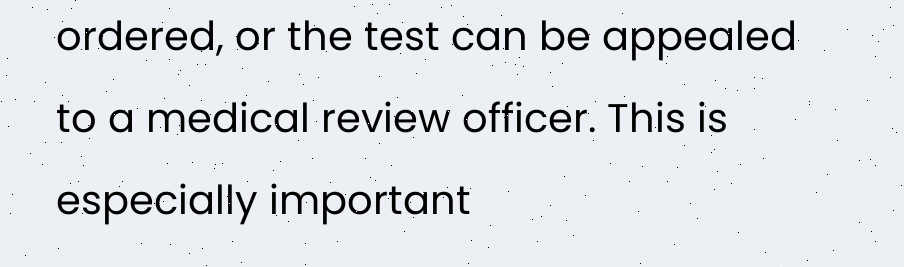ordered, or the test can be appealed to a medical review officer. This is especially important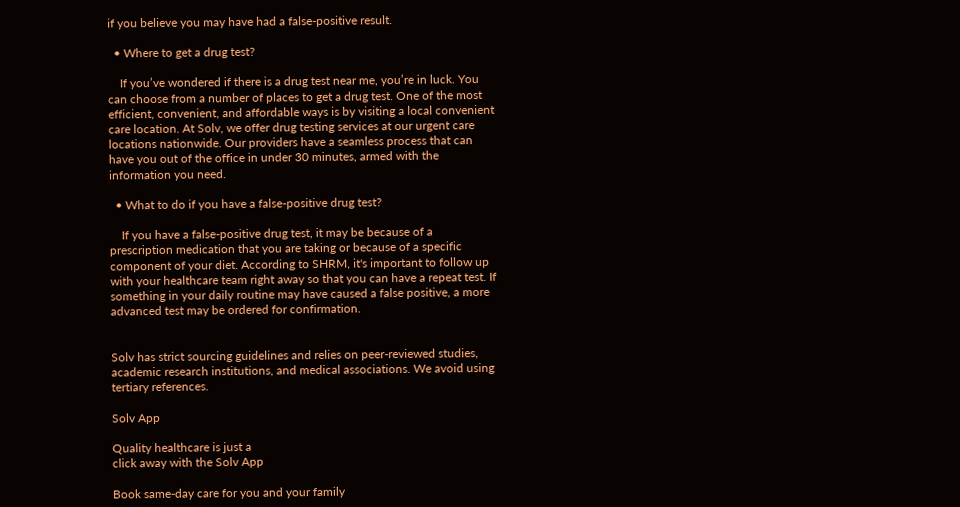if you believe you may have had a false-positive result.

  • Where to get a drug test?

    If you’ve wondered if there is a drug test near me, you’re in luck. You can choose from a number of places to get a drug test. One of the most efficient, convenient, and affordable ways is by visiting a local convenient care location. At Solv, we offer drug testing services at our urgent care locations nationwide. Our providers have a seamless process that can have you out of the office in under 30 minutes, armed with the information you need.

  • What to do if you have a false-positive drug test?

    If you have a false-positive drug test, it may be because of a prescription medication that you are taking or because of a specific component of your diet. According to SHRM, it's important to follow up with your healthcare team right away so that you can have a repeat test. If something in your daily routine may have caused a false positive, a more advanced test may be ordered for confirmation.


Solv has strict sourcing guidelines and relies on peer-reviewed studies, academic research institutions, and medical associations. We avoid using tertiary references.

Solv App

Quality healthcare is just a
click away with the Solv App

Book same-day care for you and your family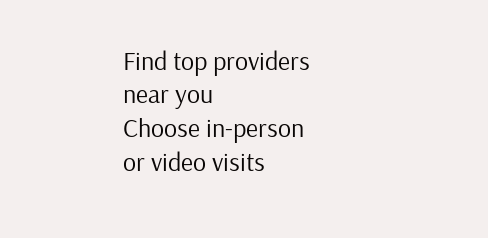Find top providers near you
Choose in-person or video visits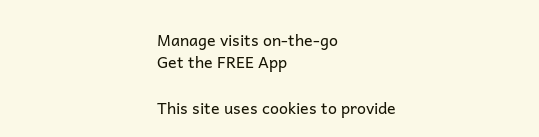Manage visits on-the-go
Get the FREE App

This site uses cookies to provide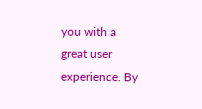you with a great user experience. By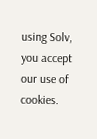using Solv, you accept our use of cookies.